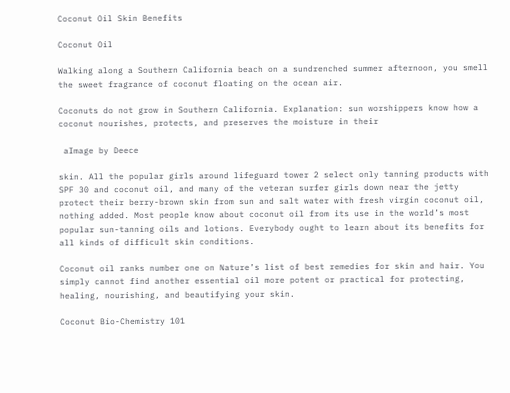Coconut Oil Skin Benefits

Coconut Oil

Walking along a Southern California beach on a sundrenched summer afternoon, you smell the sweet fragrance of coconut floating on the ocean air.

Coconuts do not grow in Southern California. Explanation: sun worshippers know how a coconut nourishes, protects, and preserves the moisture in their

 aImage by Deece

skin. All the popular girls around lifeguard tower 2 select only tanning products with SPF 30 and coconut oil, and many of the veteran surfer girls down near the jetty protect their berry-brown skin from sun and salt water with fresh virgin coconut oil, nothing added. Most people know about coconut oil from its use in the world’s most popular sun-tanning oils and lotions. Everybody ought to learn about its benefits for all kinds of difficult skin conditions.

Coconut oil ranks number one on Nature’s list of best remedies for skin and hair. You simply cannot find another essential oil more potent or practical for protecting, healing, nourishing, and beautifying your skin.

Coconut Bio-Chemistry 101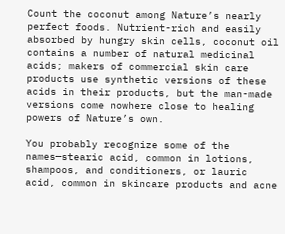Count the coconut among Nature’s nearly perfect foods. Nutrient-rich and easily absorbed by hungry skin cells, coconut oil contains a number of natural medicinal acids; makers of commercial skin care products use synthetic versions of these acids in their products, but the man-made versions come nowhere close to healing powers of Nature’s own.

You probably recognize some of the names—stearic acid, common in lotions, shampoos, and conditioners, or lauric acid, common in skincare products and acne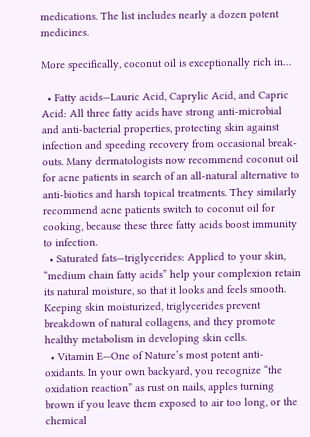medications. The list includes nearly a dozen potent medicines.

More specifically, coconut oil is exceptionally rich in…

  • Fatty acids—Lauric Acid, Caprylic Acid, and Capric Acid: All three fatty acids have strong anti-microbial and anti-bacterial properties, protecting skin against infection and speeding recovery from occasional break-outs. Many dermatologists now recommend coconut oil for acne patients in search of an all-natural alternative to anti-biotics and harsh topical treatments. They similarly recommend acne patients switch to coconut oil for cooking, because these three fatty acids boost immunity to infection.
  • Saturated fats—triglycerides: Applied to your skin, “medium chain fatty acids” help your complexion retain its natural moisture, so that it looks and feels smooth. Keeping skin moisturized, triglycerides prevent breakdown of natural collagens, and they promote healthy metabolism in developing skin cells.
  • Vitamin E—One of Nature’s most potent anti-oxidants. In your own backyard, you recognize “the oxidation reaction” as rust on nails, apples turning brown if you leave them exposed to air too long, or the chemical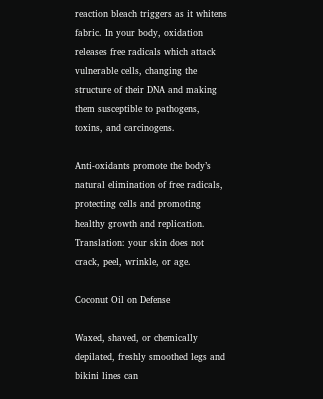reaction bleach triggers as it whitens fabric. In your body, oxidation releases free radicals which attack vulnerable cells, changing the structure of their DNA and making them susceptible to pathogens, toxins, and carcinogens.

Anti-oxidants promote the body’s natural elimination of free radicals, protecting cells and promoting healthy growth and replication. Translation: your skin does not crack, peel, wrinkle, or age.

Coconut Oil on Defense

Waxed, shaved, or chemically depilated, freshly smoothed legs and bikini lines can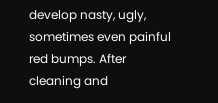develop nasty, ugly, sometimes even painful red bumps. After cleaning and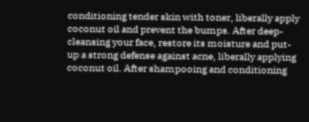conditioning tender skin with toner, liberally apply coconut oil and prevent the bumps. After deep-cleansing your face, restore its moisture and put-up a strong defense against acne, liberally applying coconut oil. After shampooing and conditioning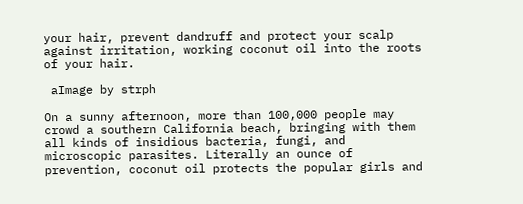your hair, prevent dandruff and protect your scalp against irritation, working coconut oil into the roots of your hair.

 aImage by strph

On a sunny afternoon, more than 100,000 people may crowd a southern California beach, bringing with them all kinds of insidious bacteria, fungi, and microscopic parasites. Literally an ounce of prevention, coconut oil protects the popular girls and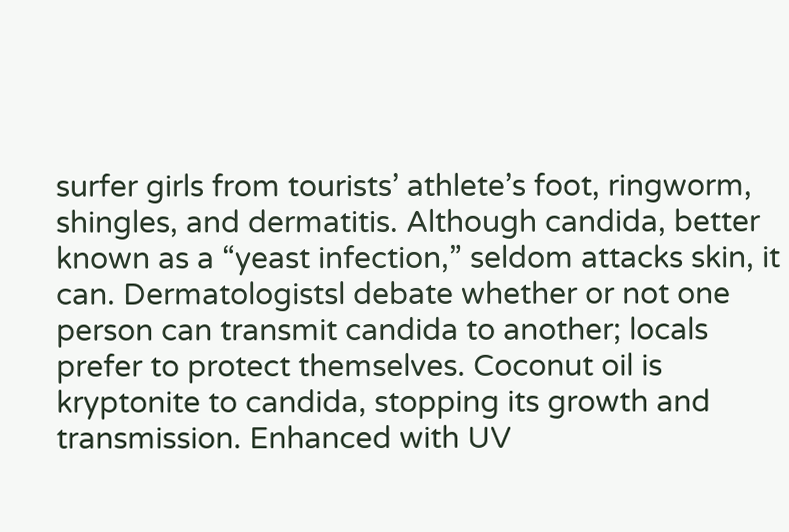surfer girls from tourists’ athlete’s foot, ringworm, shingles, and dermatitis. Although candida, better known as a “yeast infection,” seldom attacks skin, it can. Dermatologistsl debate whether or not one person can transmit candida to another; locals prefer to protect themselves. Coconut oil is kryptonite to candida, stopping its growth and transmission. Enhanced with UV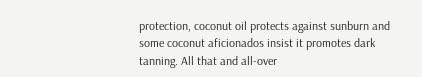protection, coconut oil protects against sunburn and some coconut aficionados insist it promotes dark tanning. All that and all-over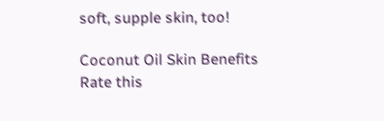soft, supple skin, too!

Coconut Oil Skin Benefits
Rate this